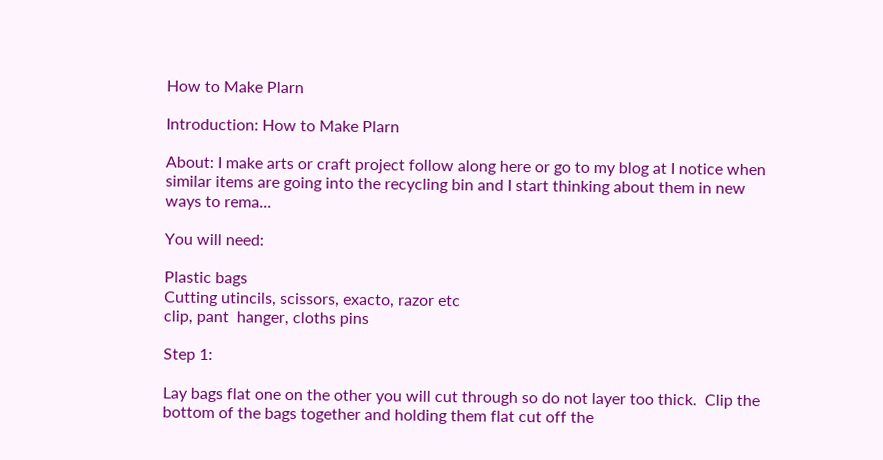How to Make Plarn

Introduction: How to Make Plarn

About: I make arts or craft project follow along here or go to my blog at I notice when similar items are going into the recycling bin and I start thinking about them in new ways to rema...

You will need:

Plastic bags
Cutting utincils, scissors, exacto, razor etc
clip, pant  hanger, cloths pins

Step 1:

Lay bags flat one on the other you will cut through so do not layer too thick.  Clip the bottom of the bags together and holding them flat cut off the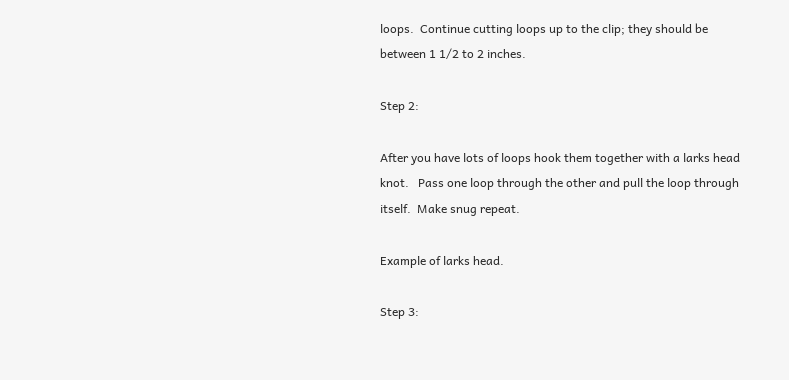loops.  Continue cutting loops up to the clip; they should be between 1 1/2 to 2 inches.

Step 2:

After you have lots of loops hook them together with a larks head knot.   Pass one loop through the other and pull the loop through itself.  Make snug repeat.

Example of larks head.

Step 3: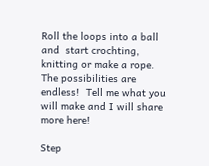Roll the loops into a ball and  start crochting, knitting or make a rope.  The possibilities are endless!  Tell me what you will make and I will share more here!

Step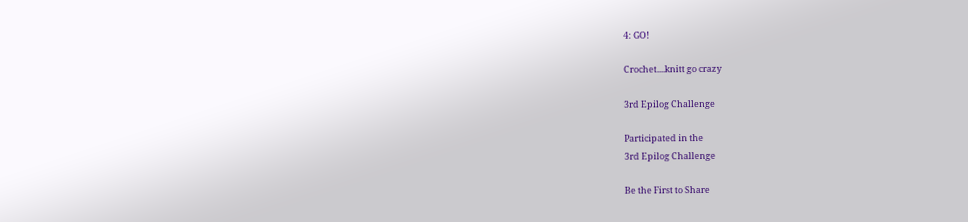4: GO!

Crochet....knitt go crazy

3rd Epilog Challenge

Participated in the
3rd Epilog Challenge

Be the First to Share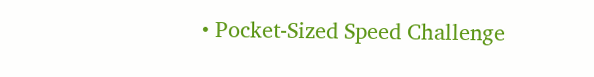• Pocket-Sized Speed Challenge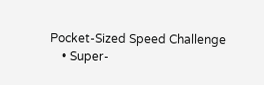Pocket-Sized Speed Challenge
    • Super-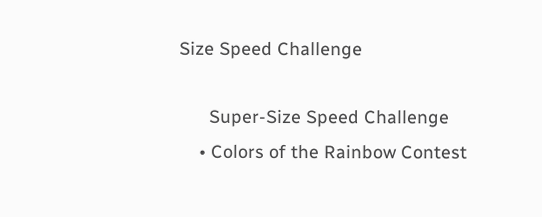Size Speed Challenge

      Super-Size Speed Challenge
    • Colors of the Rainbow Contest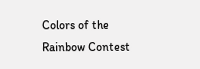Colors of the Rainbow Contest